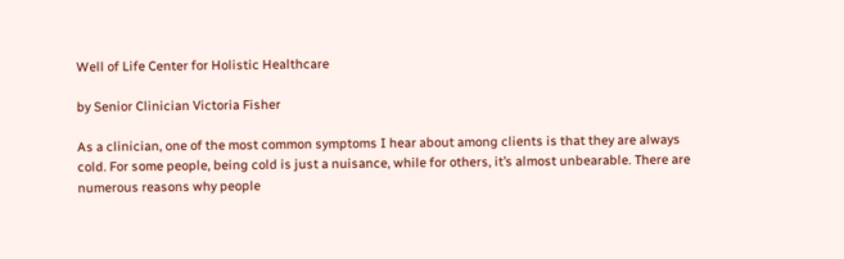Well of Life Center for Holistic Healthcare

by Senior Clinician Victoria Fisher

As a clinician, one of the most common symptoms I hear about among clients is that they are always cold. For some people, being cold is just a nuisance, while for others, it’s almost unbearable. There are numerous reasons why people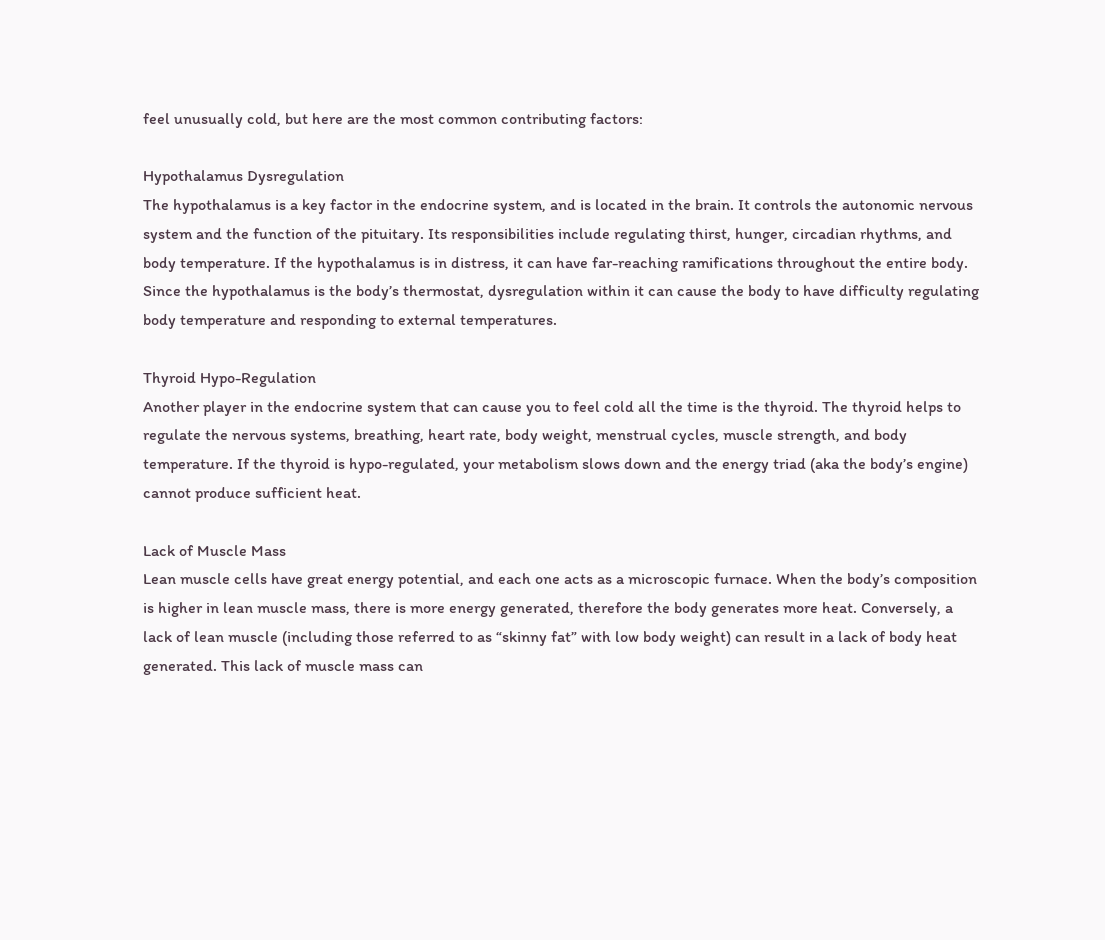feel unusually cold, but here are the most common contributing factors:

Hypothalamus Dysregulation
The hypothalamus is a key factor in the endocrine system, and is located in the brain. It controls the autonomic nervous system and the function of the pituitary. Its responsibilities include regulating thirst, hunger, circadian rhythms, and body temperature. If the hypothalamus is in distress, it can have far-reaching ramifications throughout the entire body. Since the hypothalamus is the body’s thermostat, dysregulation within it can cause the body to have difficulty regulating body temperature and responding to external temperatures.

Thyroid Hypo-Regulation
Another player in the endocrine system that can cause you to feel cold all the time is the thyroid. The thyroid helps to regulate the nervous systems, breathing, heart rate, body weight, menstrual cycles, muscle strength, and body temperature. If the thyroid is hypo-regulated, your metabolism slows down and the energy triad (aka the body’s engine) cannot produce sufficient heat.

Lack of Muscle Mass
Lean muscle cells have great energy potential, and each one acts as a microscopic furnace. When the body’s composition is higher in lean muscle mass, there is more energy generated, therefore the body generates more heat. Conversely, a lack of lean muscle (including those referred to as “skinny fat” with low body weight) can result in a lack of body heat generated. This lack of muscle mass can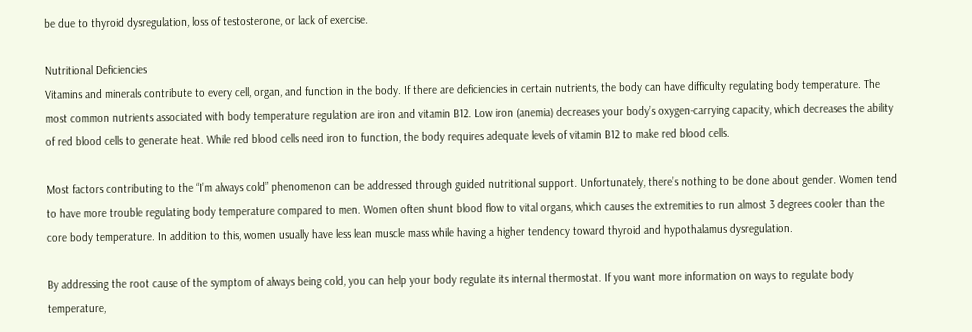be due to thyroid dysregulation, loss of testosterone, or lack of exercise.

Nutritional Deficiencies
Vitamins and minerals contribute to every cell, organ, and function in the body. If there are deficiencies in certain nutrients, the body can have difficulty regulating body temperature. The most common nutrients associated with body temperature regulation are iron and vitamin B12. Low iron (anemia) decreases your body’s oxygen-carrying capacity, which decreases the ability of red blood cells to generate heat. While red blood cells need iron to function, the body requires adequate levels of vitamin B12 to make red blood cells.

Most factors contributing to the “I’m always cold” phenomenon can be addressed through guided nutritional support. Unfortunately, there’s nothing to be done about gender. Women tend to have more trouble regulating body temperature compared to men. Women often shunt blood flow to vital organs, which causes the extremities to run almost 3 degrees cooler than the core body temperature. In addition to this, women usually have less lean muscle mass while having a higher tendency toward thyroid and hypothalamus dysregulation.

By addressing the root cause of the symptom of always being cold, you can help your body regulate its internal thermostat. If you want more information on ways to regulate body temperature,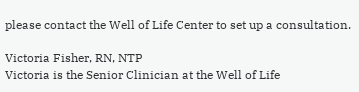please contact the Well of Life Center to set up a consultation.

Victoria Fisher, RN, NTP
Victoria is the Senior Clinician at the Well of Life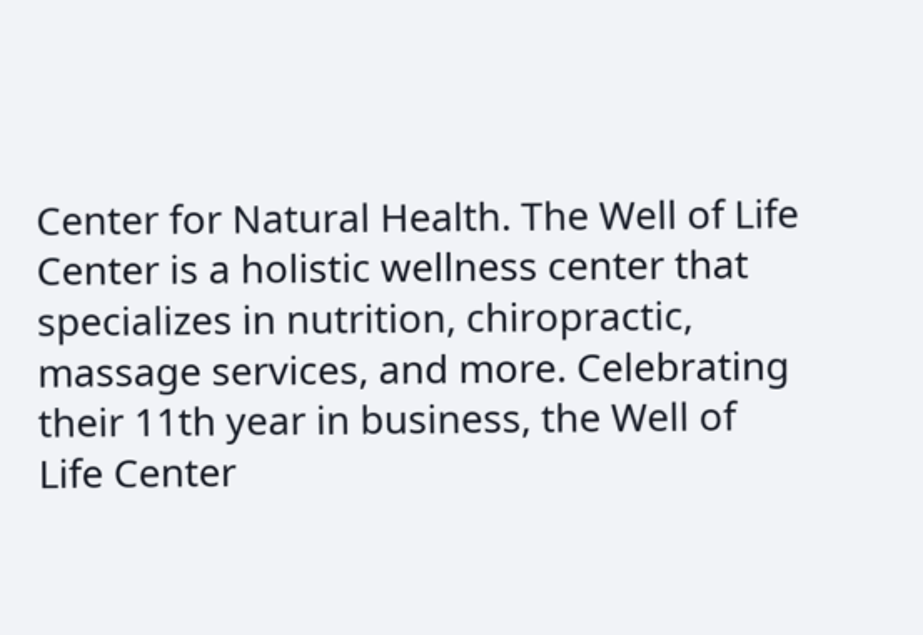Center for Natural Health. The Well of Life Center is a holistic wellness center that specializes in nutrition, chiropractic, massage services, and more. Celebrating their 11th year in business, the Well of Life Center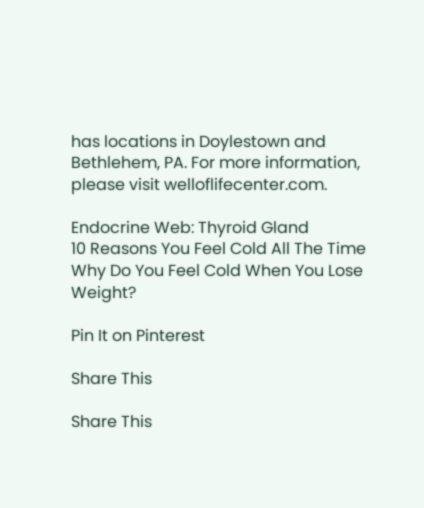has locations in Doylestown and Bethlehem, PA. For more information, please visit welloflifecenter.com.

Endocrine Web: Thyroid Gland
10 Reasons You Feel Cold All The Time
Why Do You Feel Cold When You Lose Weight?

Pin It on Pinterest

Share This

Share This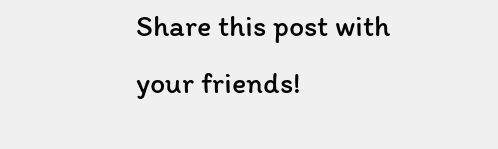Share this post with your friends!